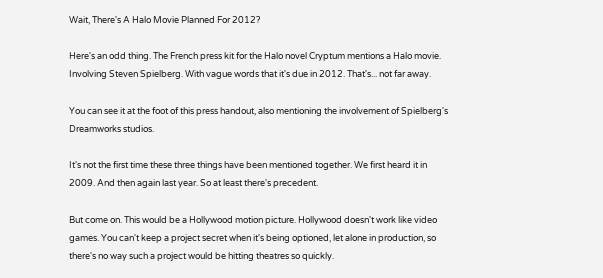Wait, There's A Halo Movie Planned For 2012?

Here's an odd thing. The French press kit for the Halo novel Cryptum mentions a Halo movie. Involving Steven Spielberg. With vague words that it's due in 2012. That's... not far away.

You can see it at the foot of this press handout, also mentioning the involvement of Spielberg's Dreamworks studios.

It's not the first time these three things have been mentioned together. We first heard it in 2009. And then again last year. So at least there's precedent.

But come on. This would be a Hollywood motion picture. Hollywood doesn't work like video games. You can't keep a project secret when it's being optioned, let alone in production, so there's no way such a project would be hitting theatres so quickly.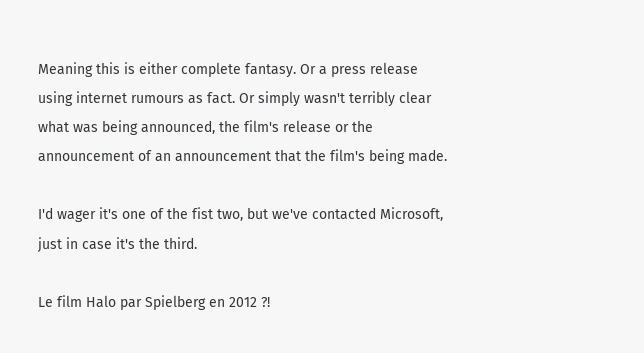Meaning this is either complete fantasy. Or a press release using internet rumours as fact. Or simply wasn't terribly clear what was being announced, the film's release or the announcement of an announcement that the film's being made.

I'd wager it's one of the fist two, but we've contacted Microsoft, just in case it's the third.

Le film Halo par Spielberg en 2012 ?!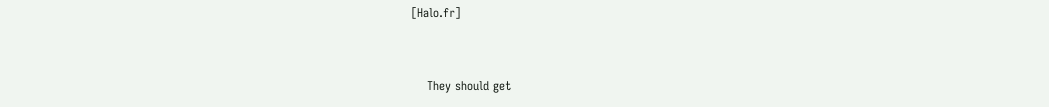[Halo.fr]


    They should get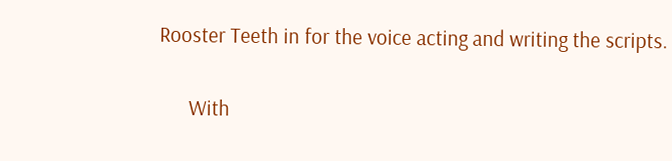Rooster Teeth in for the voice acting and writing the scripts.

      With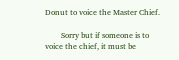Donut to voice the Master Chief.

        Sorry but if someone is to voice the chief, it must be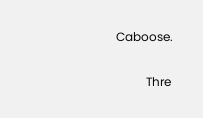Caboose.

          Thre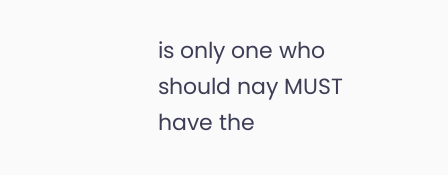is only one who should nay MUST have the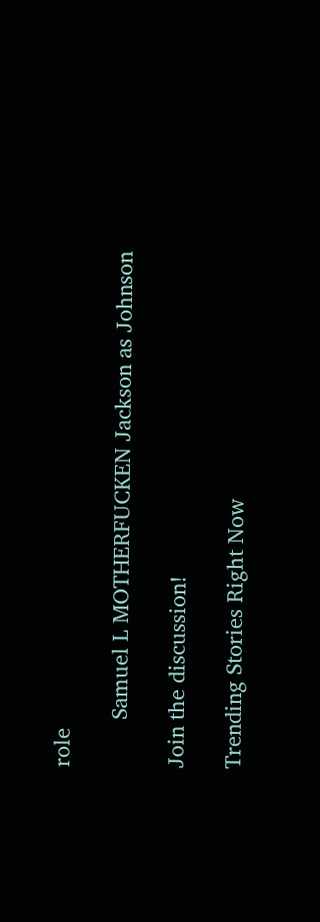role

        Samuel L MOTHERFUCKEN Jackson as Johnson

Join the discussion!

Trending Stories Right Now